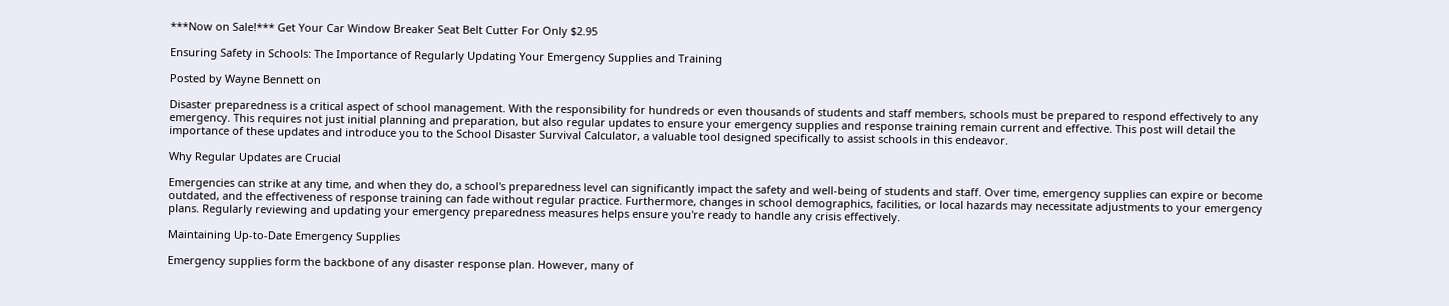***Now on Sale!*** Get Your Car Window Breaker Seat Belt Cutter For Only $2.95

Ensuring Safety in Schools: The Importance of Regularly Updating Your Emergency Supplies and Training

Posted by Wayne Bennett on

Disaster preparedness is a critical aspect of school management. With the responsibility for hundreds or even thousands of students and staff members, schools must be prepared to respond effectively to any emergency. This requires not just initial planning and preparation, but also regular updates to ensure your emergency supplies and response training remain current and effective. This post will detail the importance of these updates and introduce you to the School Disaster Survival Calculator, a valuable tool designed specifically to assist schools in this endeavor.

Why Regular Updates are Crucial

Emergencies can strike at any time, and when they do, a school's preparedness level can significantly impact the safety and well-being of students and staff. Over time, emergency supplies can expire or become outdated, and the effectiveness of response training can fade without regular practice. Furthermore, changes in school demographics, facilities, or local hazards may necessitate adjustments to your emergency plans. Regularly reviewing and updating your emergency preparedness measures helps ensure you're ready to handle any crisis effectively.

Maintaining Up-to-Date Emergency Supplies

Emergency supplies form the backbone of any disaster response plan. However, many of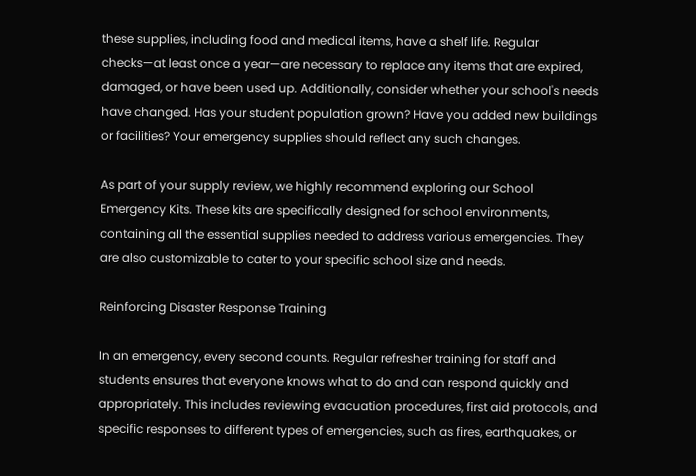these supplies, including food and medical items, have a shelf life. Regular checks—at least once a year—are necessary to replace any items that are expired, damaged, or have been used up. Additionally, consider whether your school's needs have changed. Has your student population grown? Have you added new buildings or facilities? Your emergency supplies should reflect any such changes.

As part of your supply review, we highly recommend exploring our School Emergency Kits. These kits are specifically designed for school environments, containing all the essential supplies needed to address various emergencies. They are also customizable to cater to your specific school size and needs.

Reinforcing Disaster Response Training

In an emergency, every second counts. Regular refresher training for staff and students ensures that everyone knows what to do and can respond quickly and appropriately. This includes reviewing evacuation procedures, first aid protocols, and specific responses to different types of emergencies, such as fires, earthquakes, or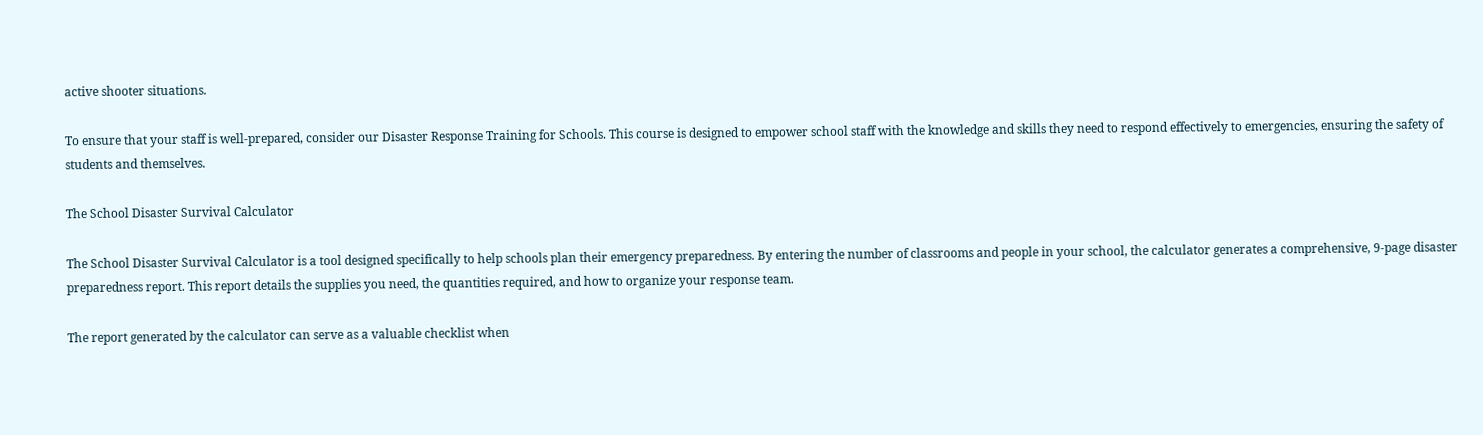active shooter situations.

To ensure that your staff is well-prepared, consider our Disaster Response Training for Schools. This course is designed to empower school staff with the knowledge and skills they need to respond effectively to emergencies, ensuring the safety of students and themselves.

The School Disaster Survival Calculator

The School Disaster Survival Calculator is a tool designed specifically to help schools plan their emergency preparedness. By entering the number of classrooms and people in your school, the calculator generates a comprehensive, 9-page disaster preparedness report. This report details the supplies you need, the quantities required, and how to organize your response team.

The report generated by the calculator can serve as a valuable checklist when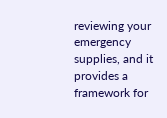reviewing your emergency supplies, and it provides a framework for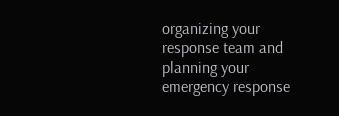organizing your response team and planning your emergency response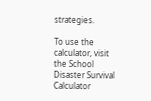strategies.

To use the calculator, visit the School Disaster Survival Calculator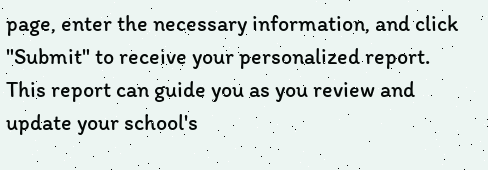page, enter the necessary information, and click "Submit" to receive your personalized report. This report can guide you as you review and update your school's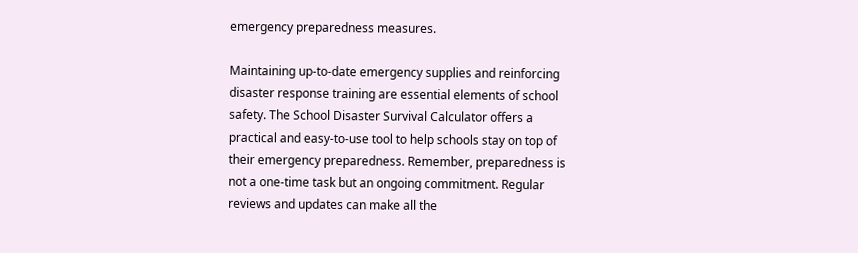emergency preparedness measures.

Maintaining up-to-date emergency supplies and reinforcing disaster response training are essential elements of school safety. The School Disaster Survival Calculator offers a practical and easy-to-use tool to help schools stay on top of their emergency preparedness. Remember, preparedness is not a one-time task but an ongoing commitment. Regular reviews and updates can make all the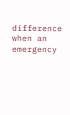difference when an emergency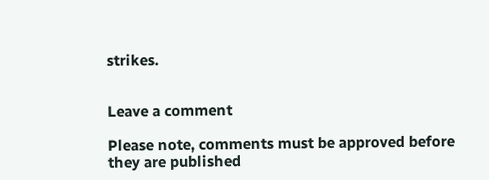strikes.


Leave a comment

Please note, comments must be approved before they are published